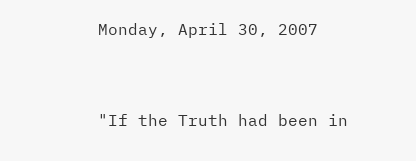Monday, April 30, 2007


"If the Truth had been in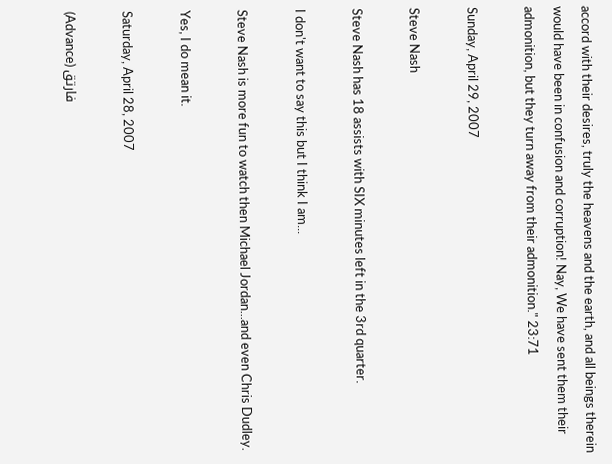accord with their desires, truly the heavens and the earth, and all beings therein would have been in confusion and corruption! Nay, We have sent them their admonition, but they turn away from their admonition." 23:71

Sunday, April 29, 2007

Steve Nash

Steve Nash has 18 assists with SIX minutes left in the 3rd quarter.

I don't want to say this but I think I am...

Steve Nash is more fun to watch then Michael Jordan...and even Chris Dudley.

Yes, I do mean it.

Saturday, April 28, 2007

(Advance) فارتق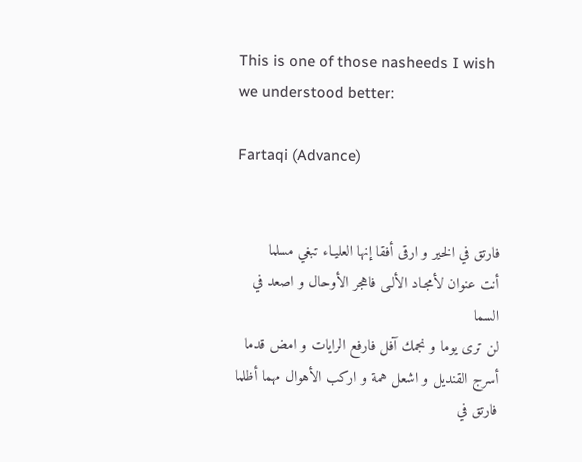This is one of those nasheeds I wish we understood better:

Fartaqi (Advance)


فارتق في الخير و ارقى أفقا إنها العليـاء تبغي مسلما
أنت عنوان لأمجـاد الألـى فاهجر الأوحال و اصعد في السما
لن ترى يوما و نجمك آفل فارفع الرايات و امض قدما
أسرج القنديل و اشعل همة و اركب الأهوال مهما أظلما
فارتق في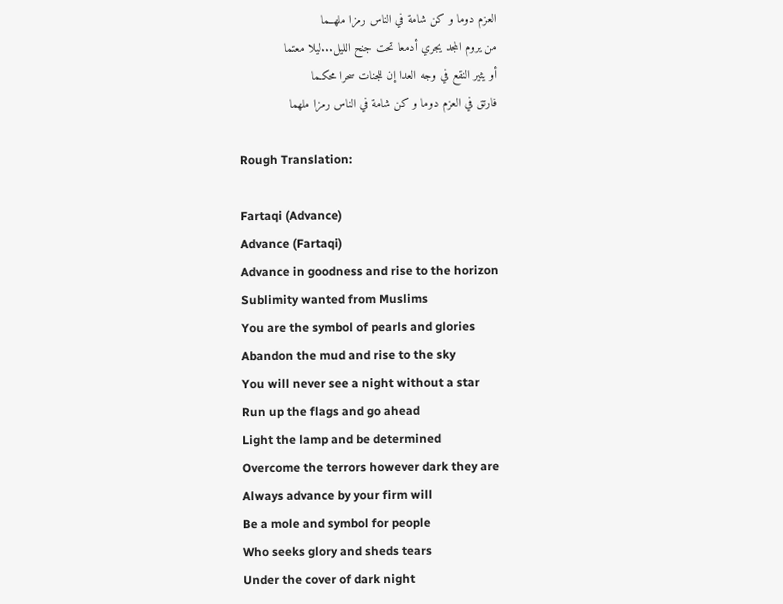العزم دوما و كن شامة في الناس رمزا ملهــما
من يروم المجد يجري أدمعا تحت جنح الليل...ليلا معتما
أو يثير النقع في وجه العدا إن للجنات سحرا محكـما
فارتق في العزم دوما و كن شامة في الناس رمزا ملهما

Rough Translation:

Fartaqi (Advance)
Advance (Fartaqi)
Advance in goodness and rise to the horizon
Sublimity wanted from Muslims
You are the symbol of pearls and glories
Abandon the mud and rise to the sky
You will never see a night without a star
Run up the flags and go ahead
Light the lamp and be determined
Overcome the terrors however dark they are
Always advance by your firm will
Be a mole and symbol for people
Who seeks glory and sheds tears
Under the cover of dark night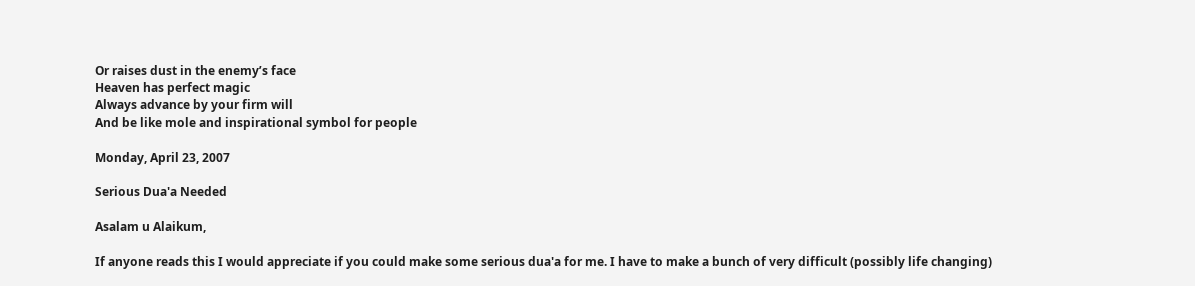Or raises dust in the enemy’s face
Heaven has perfect magic
Always advance by your firm will
And be like mole and inspirational symbol for people

Monday, April 23, 2007

Serious Dua'a Needed

Asalam u Alaikum,

If anyone reads this I would appreciate if you could make some serious dua'a for me. I have to make a bunch of very difficult (possibly life changing)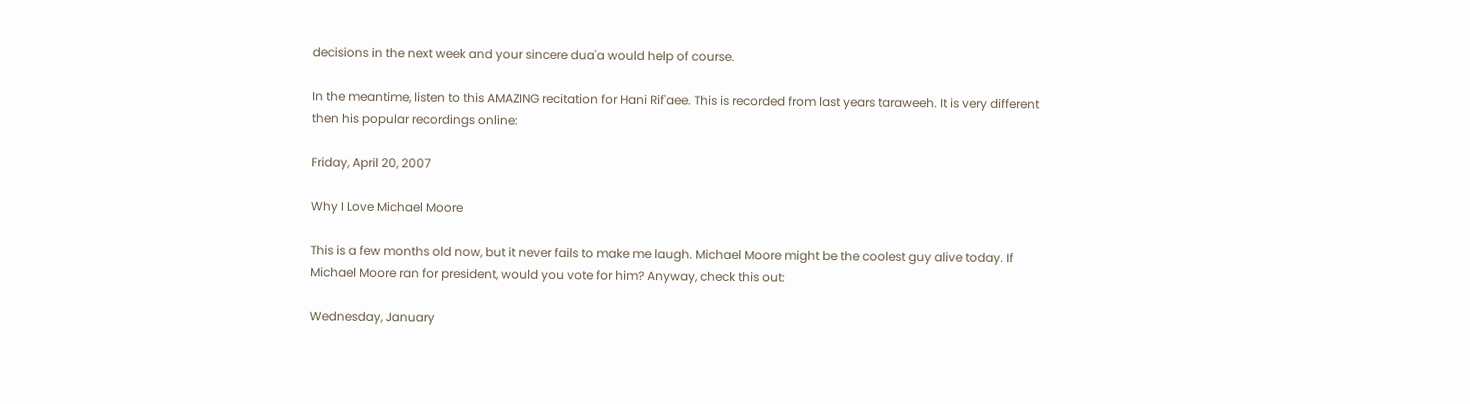decisions in the next week and your sincere dua'a would help of course.

In the meantime, listen to this AMAZING recitation for Hani Rif'aee. This is recorded from last years taraweeh. It is very different then his popular recordings online:

Friday, April 20, 2007

Why I Love Michael Moore

This is a few months old now, but it never fails to make me laugh. Michael Moore might be the coolest guy alive today. If Michael Moore ran for president, would you vote for him? Anyway, check this out:

Wednesday, January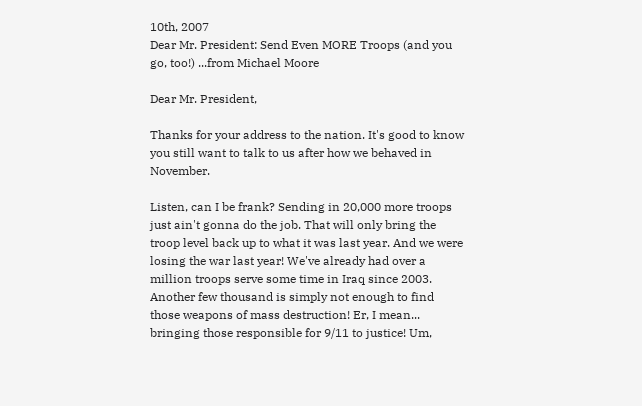10th, 2007
Dear Mr. President: Send Even MORE Troops (and you go, too!) ...from Michael Moore

Dear Mr. President,

Thanks for your address to the nation. It's good to know you still want to talk to us after how we behaved in November.

Listen, can I be frank? Sending in 20,000 more troops just ain't gonna do the job. That will only bring the troop level back up to what it was last year. And we were losing the war last year! We've already had over a million troops serve some time in Iraq since 2003. Another few thousand is simply not enough to find those weapons of mass destruction! Er, I mean... bringing those responsible for 9/11 to justice! Um,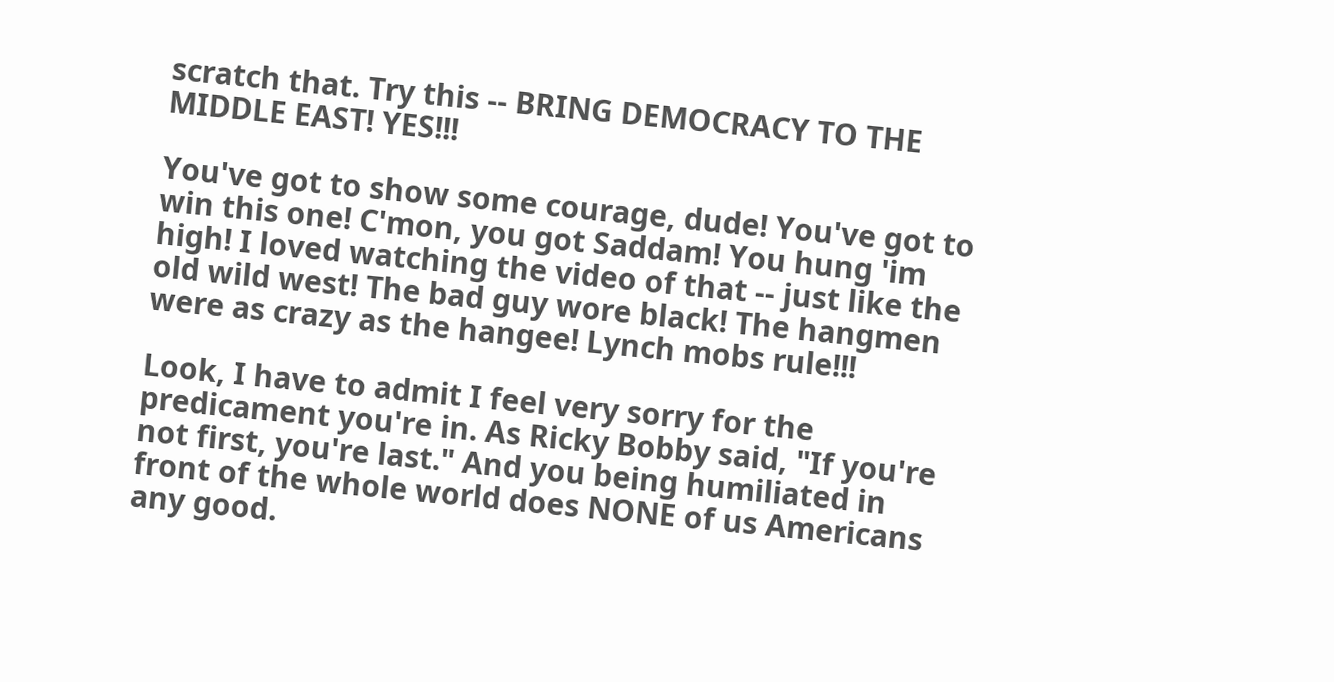scratch that. Try this -- BRING DEMOCRACY TO THE MIDDLE EAST! YES!!!

You've got to show some courage, dude! You've got to win this one! C'mon, you got Saddam! You hung 'im high! I loved watching the video of that -- just like the old wild west! The bad guy wore black! The hangmen were as crazy as the hangee! Lynch mobs rule!!!

Look, I have to admit I feel very sorry for the predicament you're in. As Ricky Bobby said, "If you're not first, you're last." And you being humiliated in front of the whole world does NONE of us Americans any good.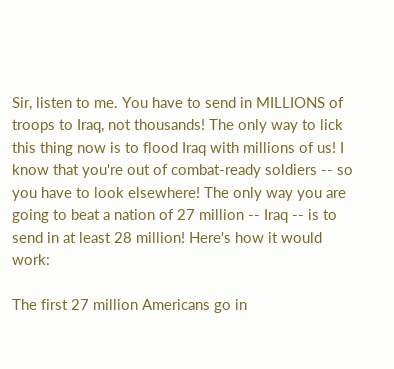Sir, listen to me. You have to send in MILLIONS of troops to Iraq, not thousands! The only way to lick this thing now is to flood Iraq with millions of us! I know that you're out of combat-ready soldiers -- so you have to look elsewhere! The only way you are going to beat a nation of 27 million -- Iraq -- is to send in at least 28 million! Here's how it would work:

The first 27 million Americans go in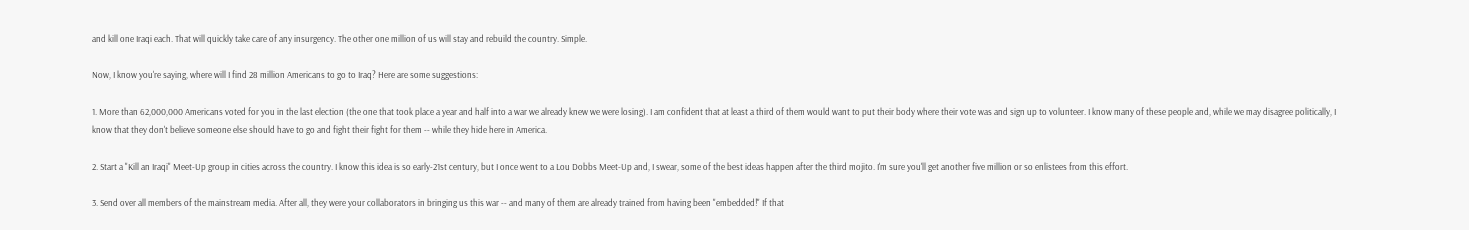and kill one Iraqi each. That will quickly take care of any insurgency. The other one million of us will stay and rebuild the country. Simple.

Now, I know you're saying, where will I find 28 million Americans to go to Iraq? Here are some suggestions:

1. More than 62,000,000 Americans voted for you in the last election (the one that took place a year and half into a war we already knew we were losing). I am confident that at least a third of them would want to put their body where their vote was and sign up to volunteer. I know many of these people and, while we may disagree politically, I know that they don't believe someone else should have to go and fight their fight for them -- while they hide here in America.

2. Start a "Kill an Iraqi" Meet-Up group in cities across the country. I know this idea is so early-21st century, but I once went to a Lou Dobbs Meet-Up and, I swear, some of the best ideas happen after the third mojito. I'm sure you'll get another five million or so enlistees from this effort.

3. Send over all members of the mainstream media. After all, they were your collaborators in bringing us this war -- and many of them are already trained from having been "embedded!" If that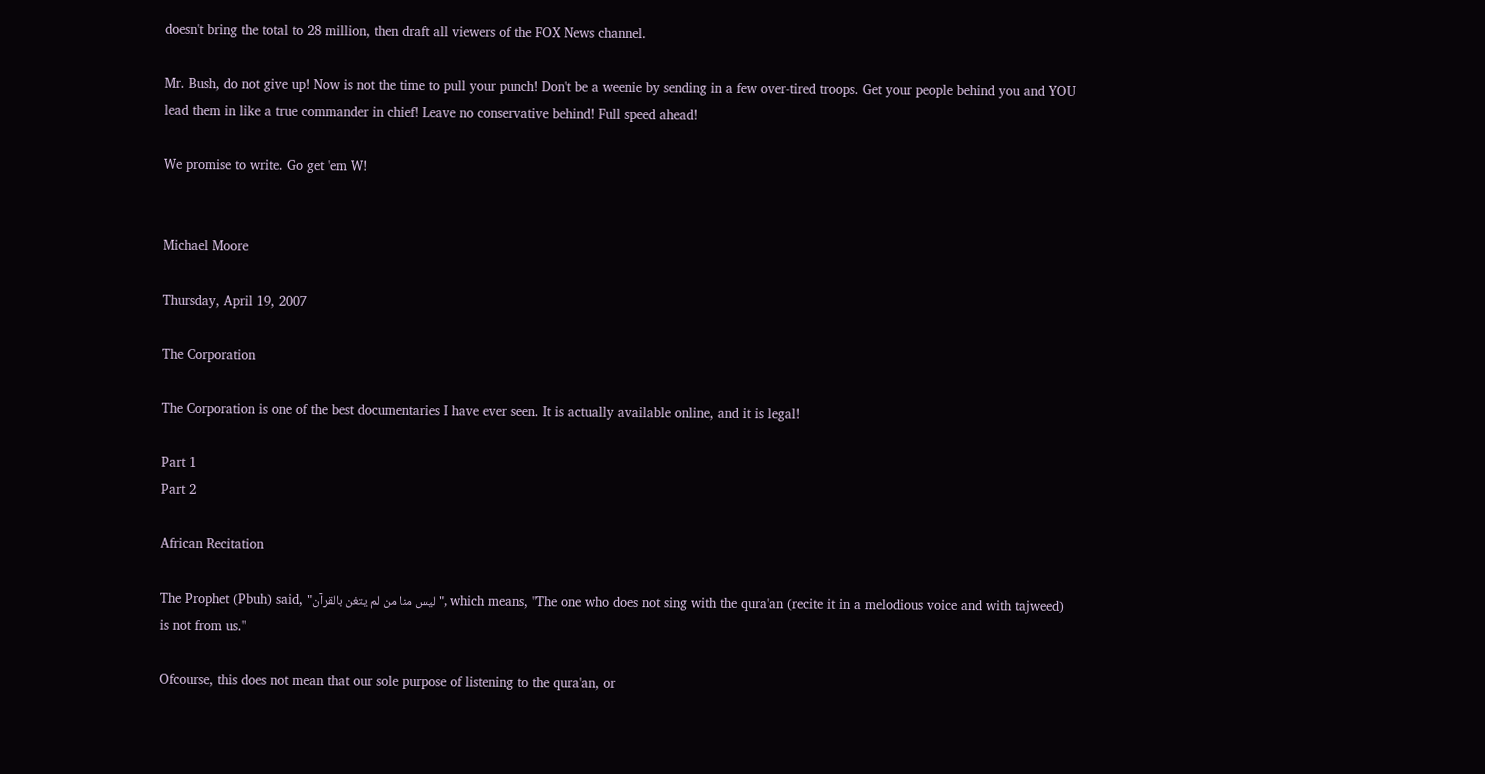doesn't bring the total to 28 million, then draft all viewers of the FOX News channel.

Mr. Bush, do not give up! Now is not the time to pull your punch! Don't be a weenie by sending in a few over-tired troops. Get your people behind you and YOU lead them in like a true commander in chief! Leave no conservative behind! Full speed ahead!

We promise to write. Go get 'em W!


Michael Moore

Thursday, April 19, 2007

The Corporation

The Corporation is one of the best documentaries I have ever seen. It is actually available online, and it is legal!

Part 1
Part 2

African Recitation

The Prophet (Pbuh) said, "ليس منا من لم يتغن بالقرآن", which means, "The one who does not sing with the qura'an (recite it in a melodious voice and with tajweed) is not from us."

Ofcourse, this does not mean that our sole purpose of listening to the qura'an, or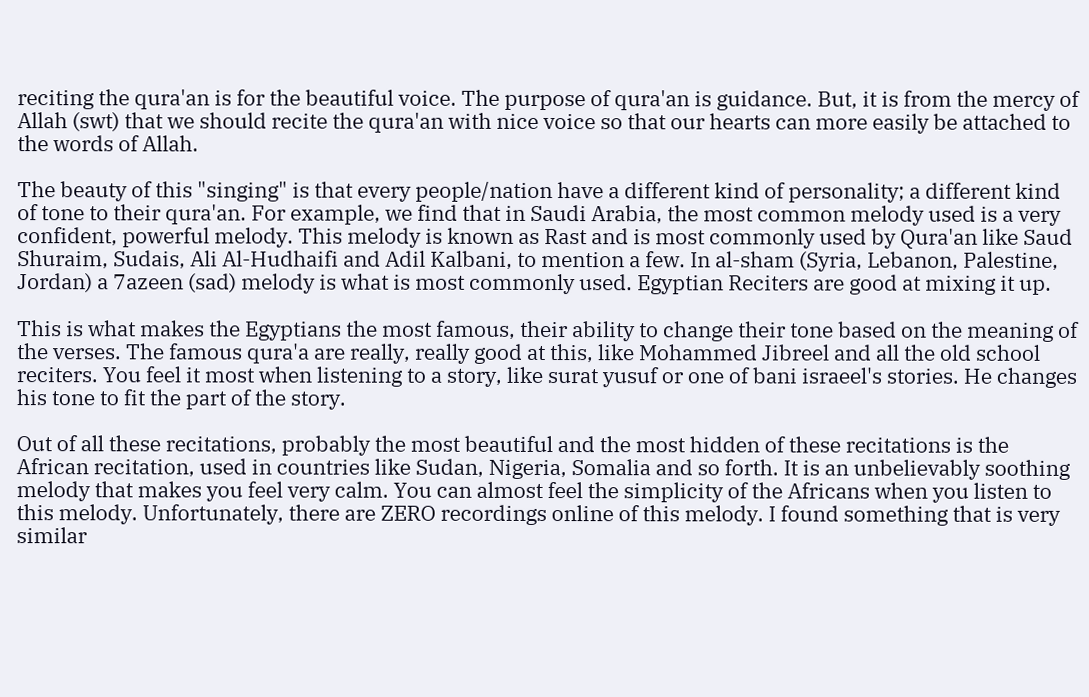reciting the qura'an is for the beautiful voice. The purpose of qura'an is guidance. But, it is from the mercy of Allah (swt) that we should recite the qura'an with nice voice so that our hearts can more easily be attached to the words of Allah.

The beauty of this "singing" is that every people/nation have a different kind of personality; a different kind of tone to their qura'an. For example, we find that in Saudi Arabia, the most common melody used is a very confident, powerful melody. This melody is known as Rast and is most commonly used by Qura'an like Saud Shuraim, Sudais, Ali Al-Hudhaifi and Adil Kalbani, to mention a few. In al-sham (Syria, Lebanon, Palestine, Jordan) a 7azeen (sad) melody is what is most commonly used. Egyptian Reciters are good at mixing it up.

This is what makes the Egyptians the most famous, their ability to change their tone based on the meaning of the verses. The famous qura'a are really, really good at this, like Mohammed Jibreel and all the old school reciters. You feel it most when listening to a story, like surat yusuf or one of bani israeel's stories. He changes his tone to fit the part of the story.

Out of all these recitations, probably the most beautiful and the most hidden of these recitations is the African recitation, used in countries like Sudan, Nigeria, Somalia and so forth. It is an unbelievably soothing melody that makes you feel very calm. You can almost feel the simplicity of the Africans when you listen to this melody. Unfortunately, there are ZERO recordings online of this melody. I found something that is very similar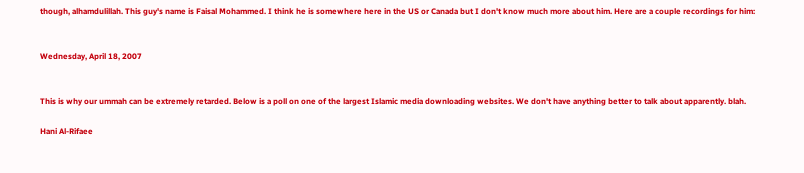though, alhamdulillah. This guy's name is Faisal Mohammed. I think he is somewhere here in the US or Canada but I don't know much more about him. Here are a couple recordings for him:


Wednesday, April 18, 2007


This is why our ummah can be extremely retarded. Below is a poll on one of the largest Islamic media downloading websites. We don't have anything better to talk about apparently. blah.

Hani Al-Rifaee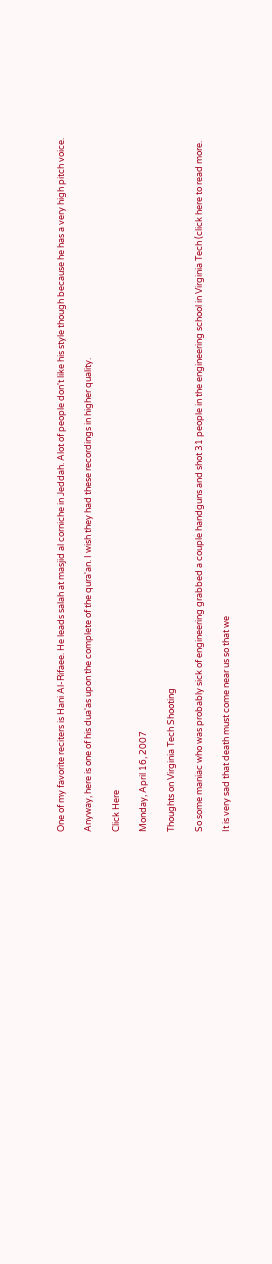One of my favorite reciters is Hani Al-Rifaee. He leads salah at masjid al corniche in Jeddah. Alot of people don't like his style though because he has a very high pitch voice.

Anyway, here is one of his dua'as upon the complete of the qura'an. I wish they had these recordings in higher quality.

Click Here

Monday, April 16, 2007

Thoughts on Virginia Tech Shooting

So some maniac who was probably sick of engineering grabbed a couple handguns and shot 31 people in the engineering school in Virginia Tech (click here to read more.

It is very sad that death must come near us so that we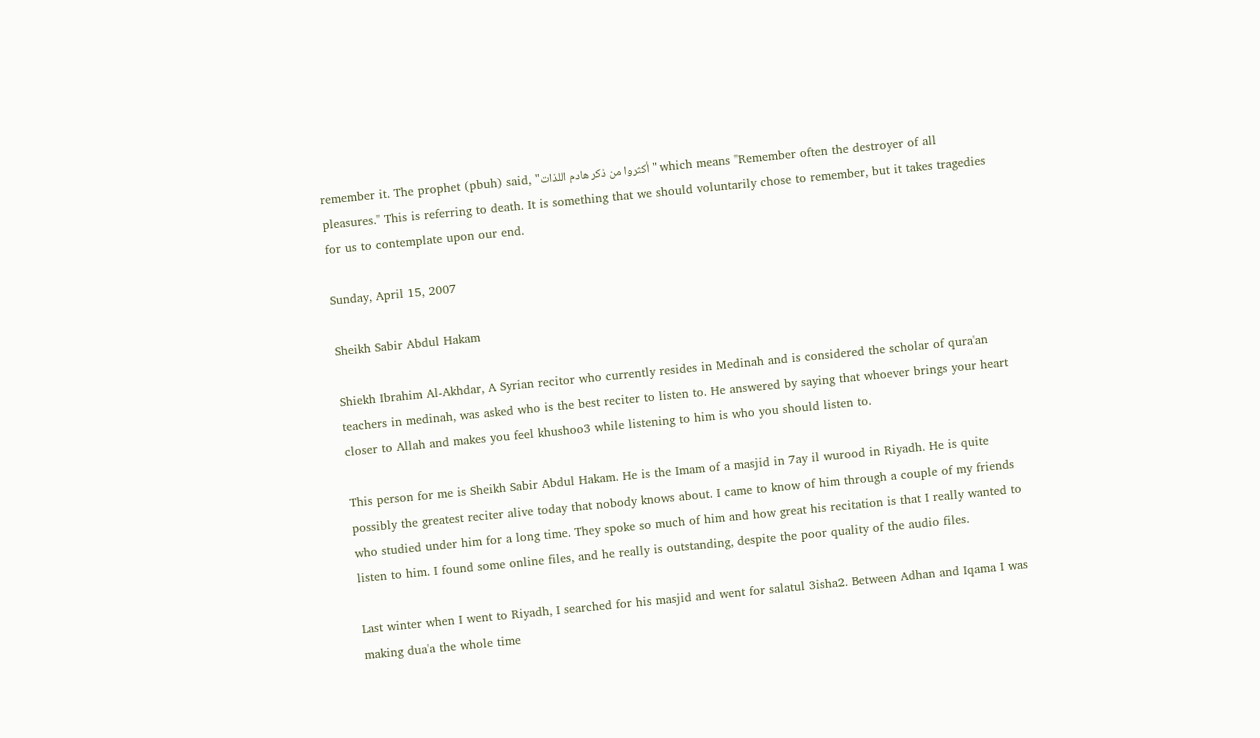remember it. The prophet (pbuh) said, "أكثروا من ذكر هادم اللذات" which means "Remember often the destroyer of all pleasures." This is referring to death. It is something that we should voluntarily chose to remember, but it takes tragedies for us to contemplate upon our end.

Sunday, April 15, 2007

Sheikh Sabir Abdul Hakam

Shiekh Ibrahim Al-Akhdar, A Syrian recitor who currently resides in Medinah and is considered the scholar of qura'an teachers in medinah, was asked who is the best reciter to listen to. He answered by saying that whoever brings your heart closer to Allah and makes you feel khushoo3 while listening to him is who you should listen to.

This person for me is Sheikh Sabir Abdul Hakam. He is the Imam of a masjid in 7ay il wurood in Riyadh. He is quite possibly the greatest reciter alive today that nobody knows about. I came to know of him through a couple of my friends who studied under him for a long time. They spoke so much of him and how great his recitation is that I really wanted to listen to him. I found some online files, and he really is outstanding, despite the poor quality of the audio files.

Last winter when I went to Riyadh, I searched for his masjid and went for salatul 3isha2. Between Adhan and Iqama I was making dua'a the whole time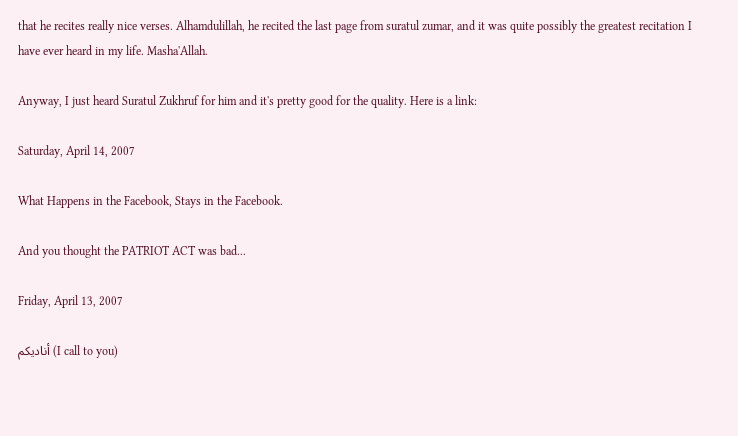that he recites really nice verses. Alhamdulillah, he recited the last page from suratul zumar, and it was quite possibly the greatest recitation I have ever heard in my life. Masha'Allah.

Anyway, I just heard Suratul Zukhruf for him and it's pretty good for the quality. Here is a link:

Saturday, April 14, 2007

What Happens in the Facebook, Stays in the Facebook.

And you thought the PATRIOT ACT was bad...

Friday, April 13, 2007

أناديكم (I call to you)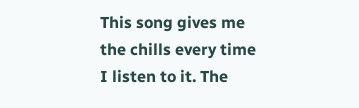This song gives me the chills every time I listen to it. The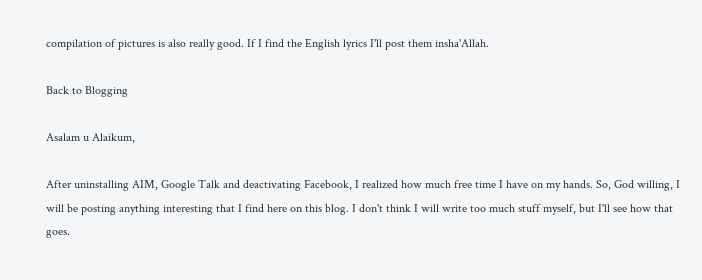compilation of pictures is also really good. If I find the English lyrics I'll post them insha'Allah.

Back to Blogging

Asalam u Alaikum,

After uninstalling AIM, Google Talk and deactivating Facebook, I realized how much free time I have on my hands. So, God willing, I will be posting anything interesting that I find here on this blog. I don't think I will write too much stuff myself, but I'll see how that goes.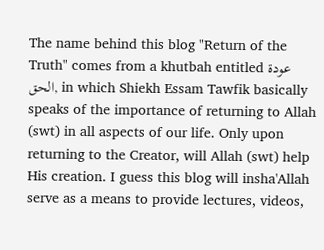The name behind this blog "Return of the Truth" comes from a khutbah entitled عودة الحق, in which Shiekh Essam Tawfik basically speaks of the importance of returning to Allah (swt) in all aspects of our life. Only upon returning to the Creator, will Allah (swt) help His creation. I guess this blog will insha'Allah serve as a means to provide lectures, videos,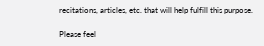recitations, articles, etc. that will help fulfill this purpose.

Please feel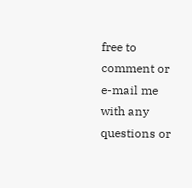free to comment or e-mail me with any questions or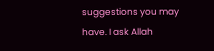suggestions you may have. I ask Allah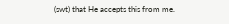(swt) that He accepts this from me.